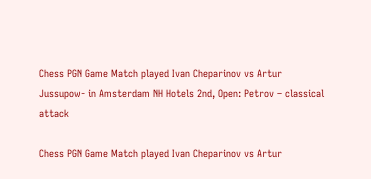Chess PGN Game Match played Ivan Cheparinov vs Artur Jussupow- in Amsterdam NH Hotels 2nd, Open: Petrov – classical attack

Chess PGN Game Match played Ivan Cheparinov vs Artur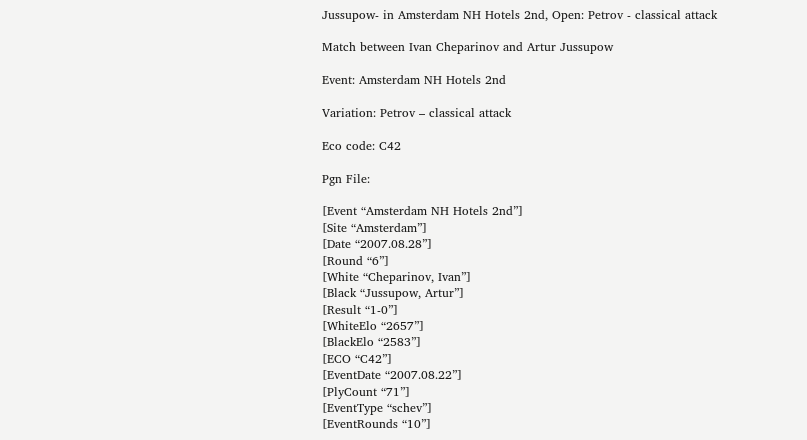Jussupow- in Amsterdam NH Hotels 2nd, Open: Petrov - classical attack

Match between Ivan Cheparinov and Artur Jussupow

Event: Amsterdam NH Hotels 2nd

Variation: Petrov – classical attack

Eco code: C42

Pgn File:

[Event “Amsterdam NH Hotels 2nd”]
[Site “Amsterdam”]
[Date “2007.08.28”]
[Round “6”]
[White “Cheparinov, Ivan”]
[Black “Jussupow, Artur”]
[Result “1-0”]
[WhiteElo “2657”]
[BlackElo “2583”]
[ECO “C42”]
[EventDate “2007.08.22”]
[PlyCount “71”]
[EventType “schev”]
[EventRounds “10”]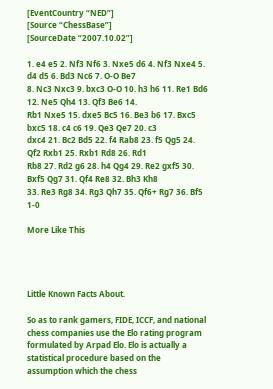[EventCountry “NED”]
[Source “ChessBase”]
[SourceDate “2007.10.02”]

1. e4 e5 2. Nf3 Nf6 3. Nxe5 d6 4. Nf3 Nxe4 5. d4 d5 6. Bd3 Nc6 7. O-O Be7
8. Nc3 Nxc3 9. bxc3 O-O 10. h3 h6 11. Re1 Bd6 12. Ne5 Qh4 13. Qf3 Be6 14.
Rb1 Nxe5 15. dxe5 Bc5 16. Be3 b6 17. Bxc5 bxc5 18. c4 c6 19. Qe3 Qe7 20. c3
dxc4 21. Bc2 Bd5 22. f4 Rab8 23. f5 Qg5 24. Qf2 Rxb1 25. Rxb1 Rd8 26. Rd1
Rb8 27. Rd2 g6 28. h4 Qg4 29. Re2 gxf5 30. Bxf5 Qg7 31. Qf4 Re8 32. Bh3 Kh8
33. Re3 Rg8 34. Rg3 Qh7 35. Qf6+ Rg7 36. Bf5 1-0

More Like This




Little Known Facts About.

So as to rank gamers, FIDE, ICCF, and national chess companies use the Elo rating program formulated by Arpad Elo. Elo is actually a statistical procedure based on the assumption which the chess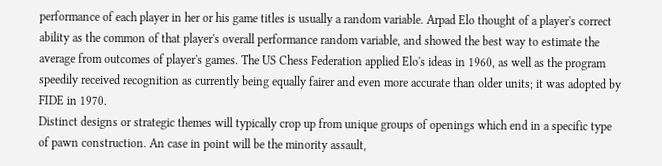performance of each player in her or his game titles is usually a random variable. Arpad Elo thought of a player's correct ability as the common of that player's overall performance random variable, and showed the best way to estimate the average from outcomes of player's games. The US Chess Federation applied Elo's ideas in 1960, as well as the program speedily received recognition as currently being equally fairer and even more accurate than older units; it was adopted by FIDE in 1970.
Distinct designs or strategic themes will typically crop up from unique groups of openings which end in a specific type of pawn construction. An case in point will be the minority assault,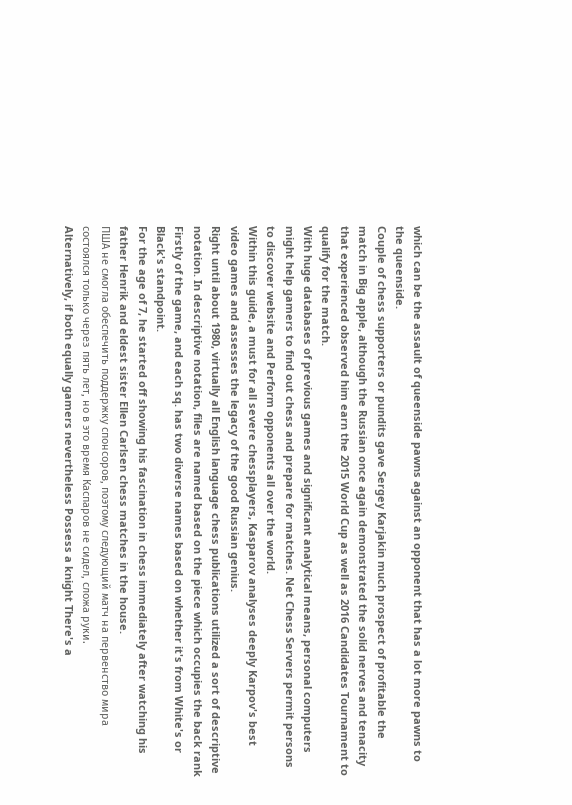which can be the assault of queenside pawns against an opponent that has a lot more pawns to the queenside.
Couple of chess supporters or pundits gave Sergey Karjakin much prospect of profitable the match in Big apple, although the Russian once again demonstrated the solid nerves and tenacity that experienced observed him earn the 2015 World Cup as well as 2016 Candidates Tournament to qualify for the match.
With huge databases of previous games and significant analytical means, personal computers might help gamers to find out chess and prepare for matches. Net Chess Servers permit persons to discover website and Perform opponents all over the world.
Within this guide, a must for all severe chessplayers, Kasparov analyses deeply Karpov's best video games and assesses the legacy of the good Russian genius.
Right until about 1980, virtually all English language chess publications utilized a sort of descriptive notation. In descriptive notation, files are named based on the piece which occupies the back rank Firstly of the game, and each sq. has two diverse names based on whether it's from White's or Black's standpoint.
For the age of 7, he started off showing his fascination in chess immediately after watching his father Henrik and eldest sister Ellen Carlsen chess matches in the house.
ПША не смогла обеспечить поддержку спонсоров, поэтому следующий матч на первенство мира состоялся только через пять лет, но в это время Каспаров не сидел, сложа руки.
Alternatively, if both equally gamers nevertheless Possess a knight There's a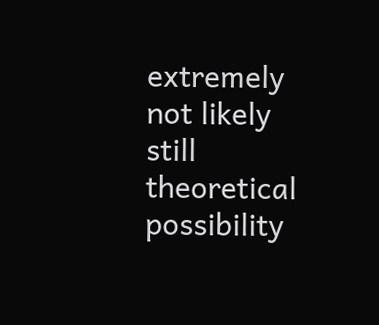extremely not likely still theoretical possibility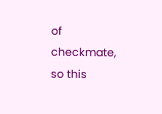of checkmate, so this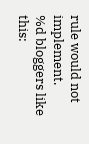rule would not implement.
%d bloggers like this: